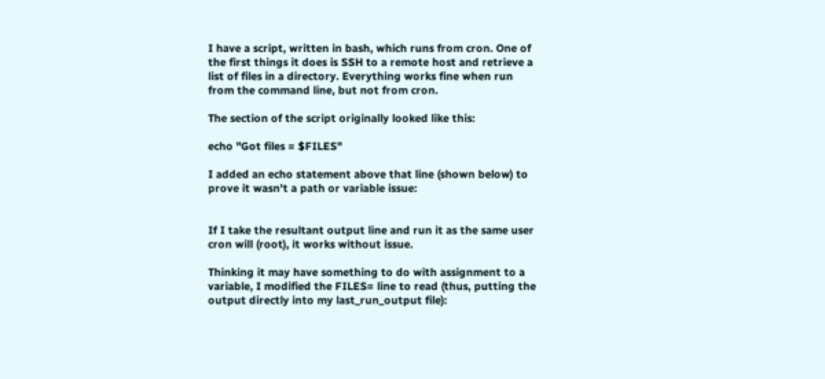I have a script, written in bash, which runs from cron. One of the first things it does is SSH to a remote host and retrieve a list of files in a directory. Everything works fine when run from the command line, but not from cron.

The section of the script originally looked like this:

echo "Got files = $FILES"

I added an echo statement above that line (shown below) to prove it wasn't a path or variable issue:


If I take the resultant output line and run it as the same user cron will (root), it works without issue.

Thinking it may have something to do with assignment to a variable, I modified the FILES= line to read (thus, putting the output directly into my last_run_output file):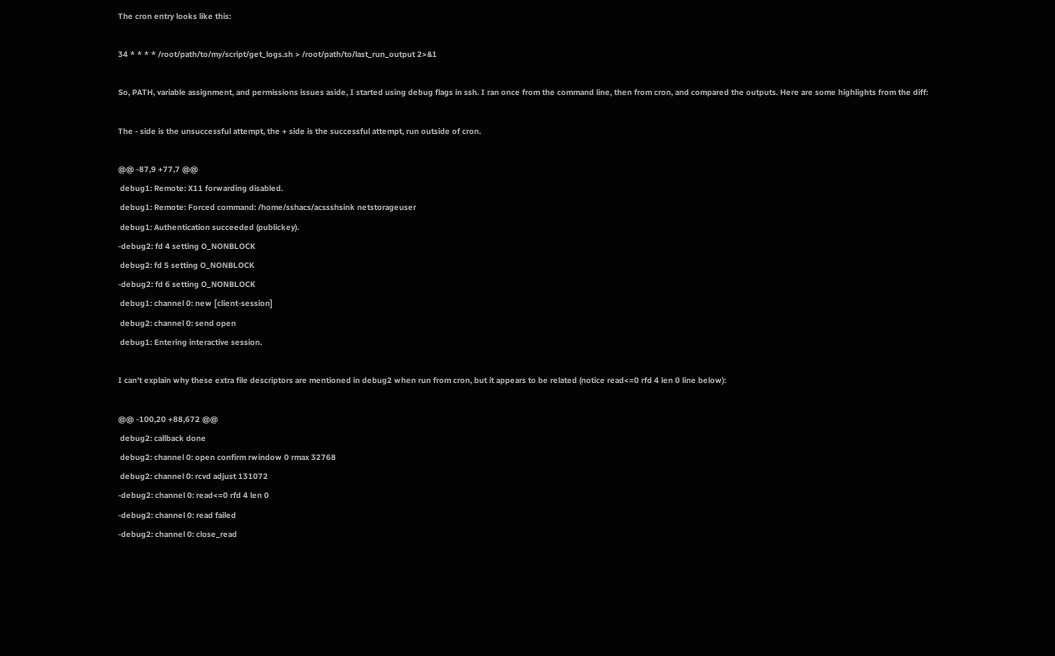The cron entry looks like this:

34 * * * * /root/path/to/my/script/get_logs.sh > /root/path/to/last_run_output 2>&1

So, PATH, variable assignment, and permissions issues aside, I started using debug flags in ssh. I ran once from the command line, then from cron, and compared the outputs. Here are some highlights from the diff:

The - side is the unsuccessful attempt, the + side is the successful attempt, run outside of cron.

@@ -87,9 +77,7 @@
 debug1: Remote: X11 forwarding disabled.
 debug1: Remote: Forced command: /home/sshacs/acssshsink netstorageuser
 debug1: Authentication succeeded (publickey).
-debug2: fd 4 setting O_NONBLOCK
 debug2: fd 5 setting O_NONBLOCK
-debug2: fd 6 setting O_NONBLOCK
 debug1: channel 0: new [client-session]
 debug2: channel 0: send open
 debug1: Entering interactive session.

I can't explain why these extra file descriptors are mentioned in debug2 when run from cron, but it appears to be related (notice read<=0 rfd 4 len 0 line below):

@@ -100,20 +88,672 @@
 debug2: callback done
 debug2: channel 0: open confirm rwindow 0 rmax 32768
 debug2: channel 0: rcvd adjust 131072
-debug2: channel 0: read<=0 rfd 4 len 0
-debug2: channel 0: read failed
-debug2: channel 0: close_read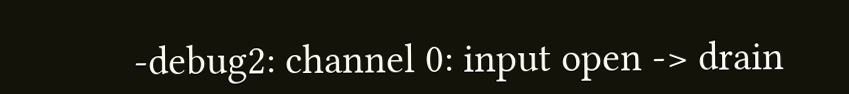-debug2: channel 0: input open -> drain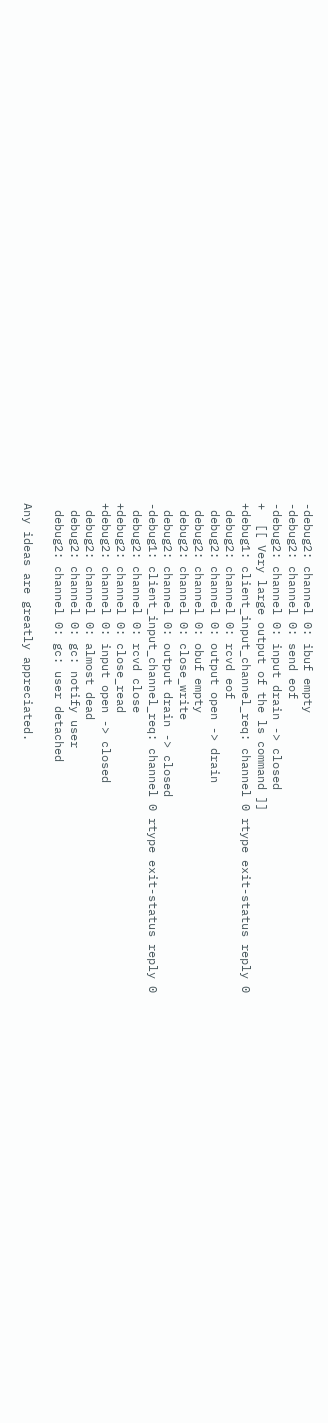-debug2: channel 0: ibuf empty
-debug2: channel 0: send eof
-debug2: channel 0: input drain -> closed
+  [[ Very large output of the ls command ]]
+debug1: client_input_channel_req: channel 0 rtype exit-status reply 0
 debug2: channel 0: rcvd eof
 debug2: channel 0: output open -> drain
 debug2: channel 0: obuf empty
 debug2: channel 0: close_write
 debug2: channel 0: output drain -> closed
-debug1: client_input_channel_req: channel 0 rtype exit-status reply 0
 debug2: channel 0: rcvd close
+debug2: channel 0: close_read
+debug2: channel 0: input open -> closed
 debug2: channel 0: almost dead
 debug2: channel 0: gc: notify user
 debug2: channel 0: gc: user detached

Any ideas are greatly appreciated.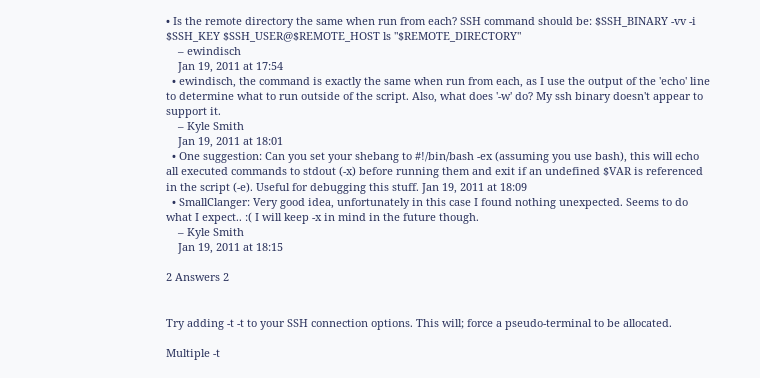• Is the remote directory the same when run from each? SSH command should be: $SSH_BINARY -vv -i $SSH_KEY $SSH_USER@$REMOTE_HOST ls "$REMOTE_DIRECTORY"
    – ewindisch
    Jan 19, 2011 at 17:54
  • ewindisch, the command is exactly the same when run from each, as I use the output of the 'echo' line to determine what to run outside of the script. Also, what does '-w' do? My ssh binary doesn't appear to support it.
    – Kyle Smith
    Jan 19, 2011 at 18:01
  • One suggestion: Can you set your shebang to #!/bin/bash -ex (assuming you use bash), this will echo all executed commands to stdout (-x) before running them and exit if an undefined $VAR is referenced in the script (-e). Useful for debugging this stuff. Jan 19, 2011 at 18:09
  • SmallClanger: Very good idea, unfortunately in this case I found nothing unexpected. Seems to do what I expect.. :( I will keep -x in mind in the future though.
    – Kyle Smith
    Jan 19, 2011 at 18:15

2 Answers 2


Try adding -t -t to your SSH connection options. This will; force a pseudo-terminal to be allocated.

Multiple -t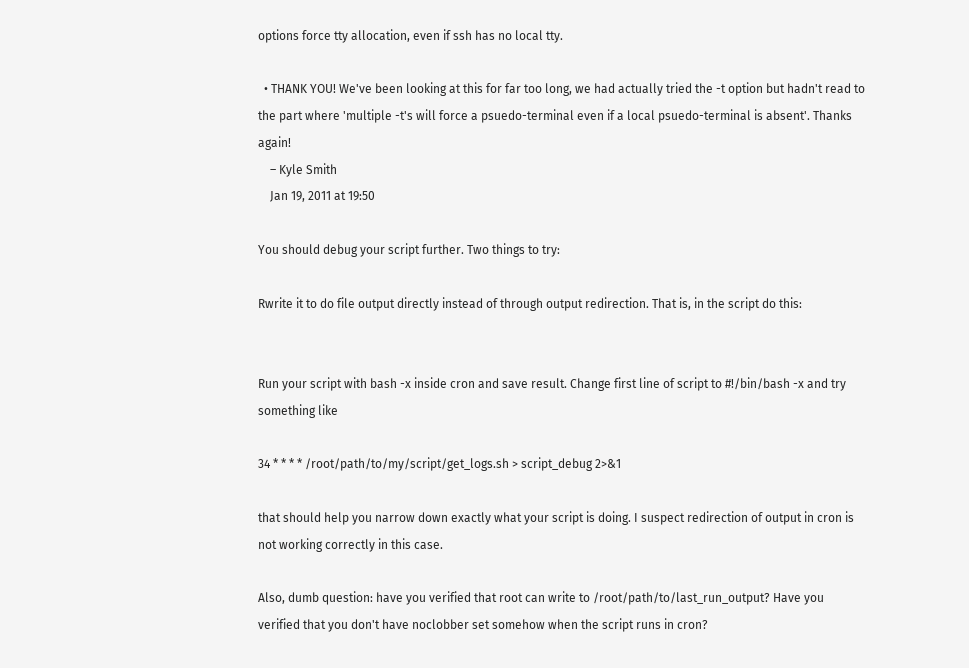options force tty allocation, even if ssh has no local tty.

  • THANK YOU! We've been looking at this for far too long, we had actually tried the -t option but hadn't read to the part where 'multiple -t's will force a psuedo-terminal even if a local psuedo-terminal is absent'. Thanks again!
    – Kyle Smith
    Jan 19, 2011 at 19:50

You should debug your script further. Two things to try:

Rwrite it to do file output directly instead of through output redirection. That is, in the script do this:


Run your script with bash -x inside cron and save result. Change first line of script to #!/bin/bash -x and try something like

34 * * * * /root/path/to/my/script/get_logs.sh > script_debug 2>&1

that should help you narrow down exactly what your script is doing. I suspect redirection of output in cron is not working correctly in this case.

Also, dumb question: have you verified that root can write to /root/path/to/last_run_output? Have you verified that you don't have noclobber set somehow when the script runs in cron?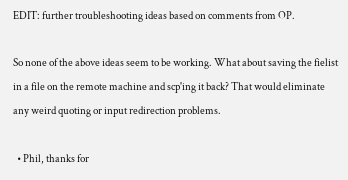EDIT: further troubleshooting ideas based on comments from OP.

So none of the above ideas seem to be working. What about saving the fielist in a file on the remote machine and scp'ing it back? That would eliminate any weird quoting or input redirection problems.

  • Phil, thanks for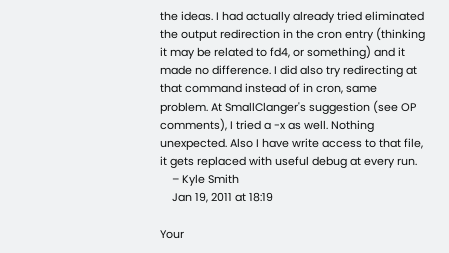the ideas. I had actually already tried eliminated the output redirection in the cron entry (thinking it may be related to fd4, or something) and it made no difference. I did also try redirecting at that command instead of in cron, same problem. At SmallClanger's suggestion (see OP comments), I tried a -x as well. Nothing unexpected. Also I have write access to that file, it gets replaced with useful debug at every run.
    – Kyle Smith
    Jan 19, 2011 at 18:19

Your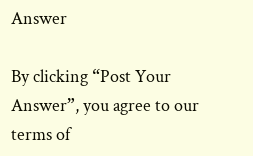Answer

By clicking “Post Your Answer”, you agree to our terms of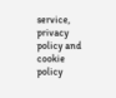service, privacy policy and cookie policy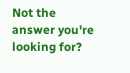Not the answer you're looking for?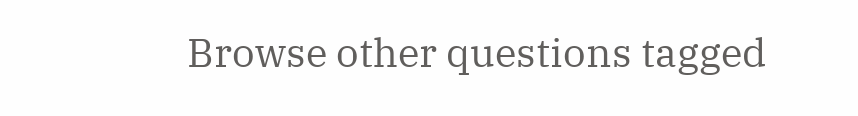Browse other questions tagged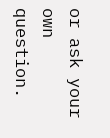or ask your own question.